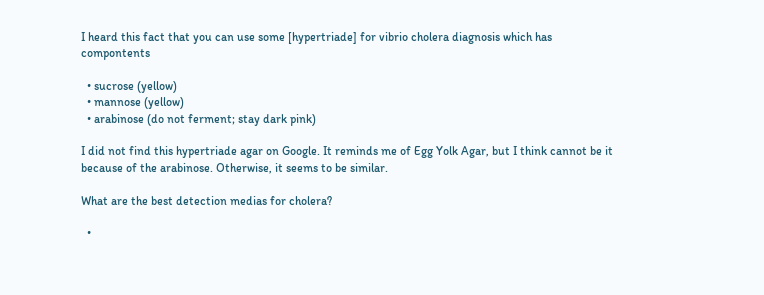I heard this fact that you can use some [hypertriade] for vibrio cholera diagnosis which has compontents

  • sucrose (yellow)
  • mannose (yellow)
  • arabinose (do not ferment; stay dark pink)

I did not find this hypertriade agar on Google. It reminds me of Egg Yolk Agar, but I think cannot be it because of the arabinose. Otherwise, it seems to be similar.

What are the best detection medias for cholera?

  •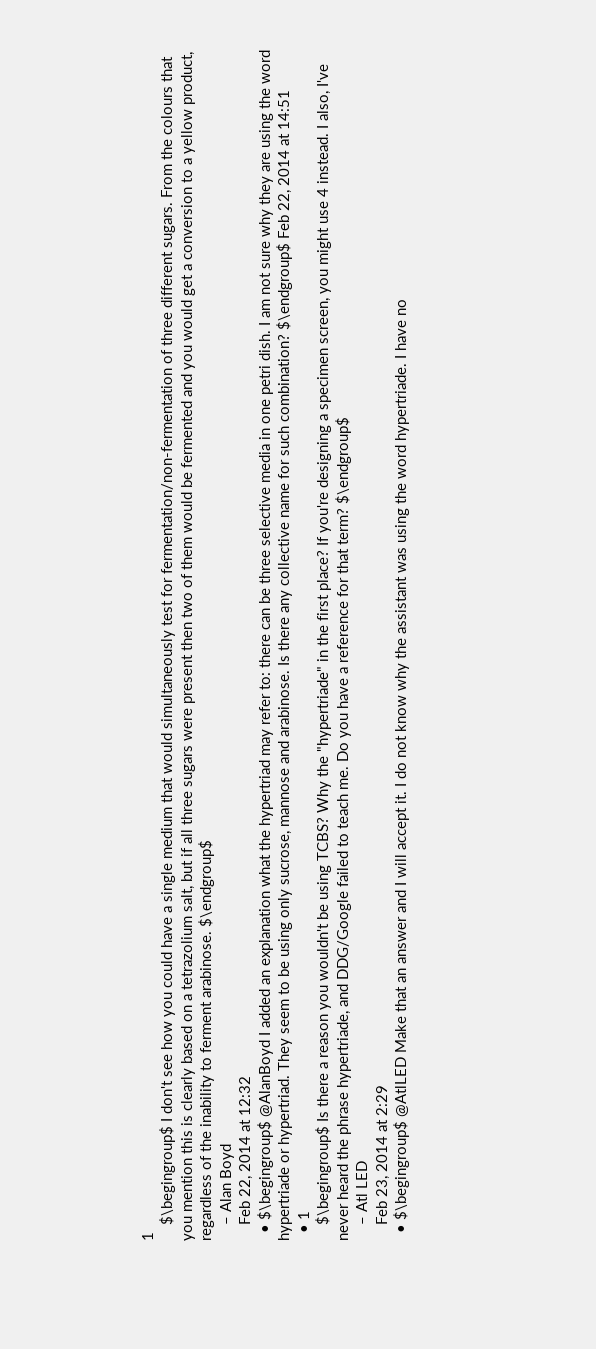1
    $\begingroup$ I don't see how you could have a single medium that would simultaneously test for fermentation/non-fermentation of three different sugars. From the colours that you mention this is clearly based on a tetrazolium salt, but if all three sugars were present then two of them would be fermented and you would get a conversion to a yellow product, regardless of the inability to ferment arabinose. $\endgroup$
    – Alan Boyd
    Feb 22, 2014 at 12:32
  • $\begingroup$ @AlanBoyd I added an explanation what the hypertriad may refer to: there can be three selective media in one petri dish. I am not sure why they are using the word hypertriade or hypertriad. They seem to be using only sucrose, mannose and arabinose. Is there any collective name for such combination? $\endgroup$ Feb 22, 2014 at 14:51
  • 1
    $\begingroup$ Is there a reason you wouldn't be using TCBS? Why the "hypertriade" in the first place? If you're designing a specimen screen, you might use 4 instead. I also, I've never heard the phrase hypertriade, and DDG/Google failed to teach me. Do you have a reference for that term? $\endgroup$
    – Atl LED
    Feb 23, 2014 at 2:29
  • $\begingroup$ @AtlLED Make that an answer and I will accept it. I do not know why the assistant was using the word hypertriade. I have no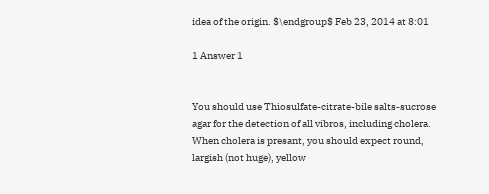idea of the origin. $\endgroup$ Feb 23, 2014 at 8:01

1 Answer 1


You should use Thiosulfate-citrate-bile salts-sucrose agar for the detection of all vibros, including cholera. When cholera is presant, you should expect round, largish (not huge), yellow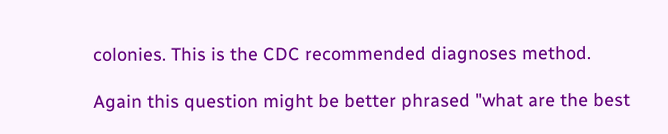colonies. This is the CDC recommended diagnoses method.

Again this question might be better phrased "what are the best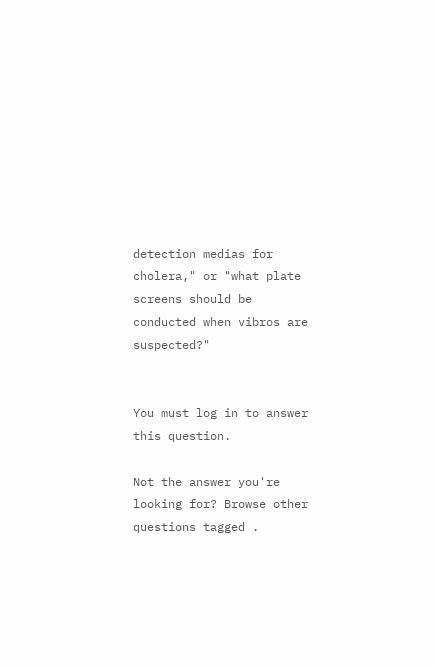detection medias for cholera," or "what plate screens should be conducted when vibros are suspected?"


You must log in to answer this question.

Not the answer you're looking for? Browse other questions tagged .